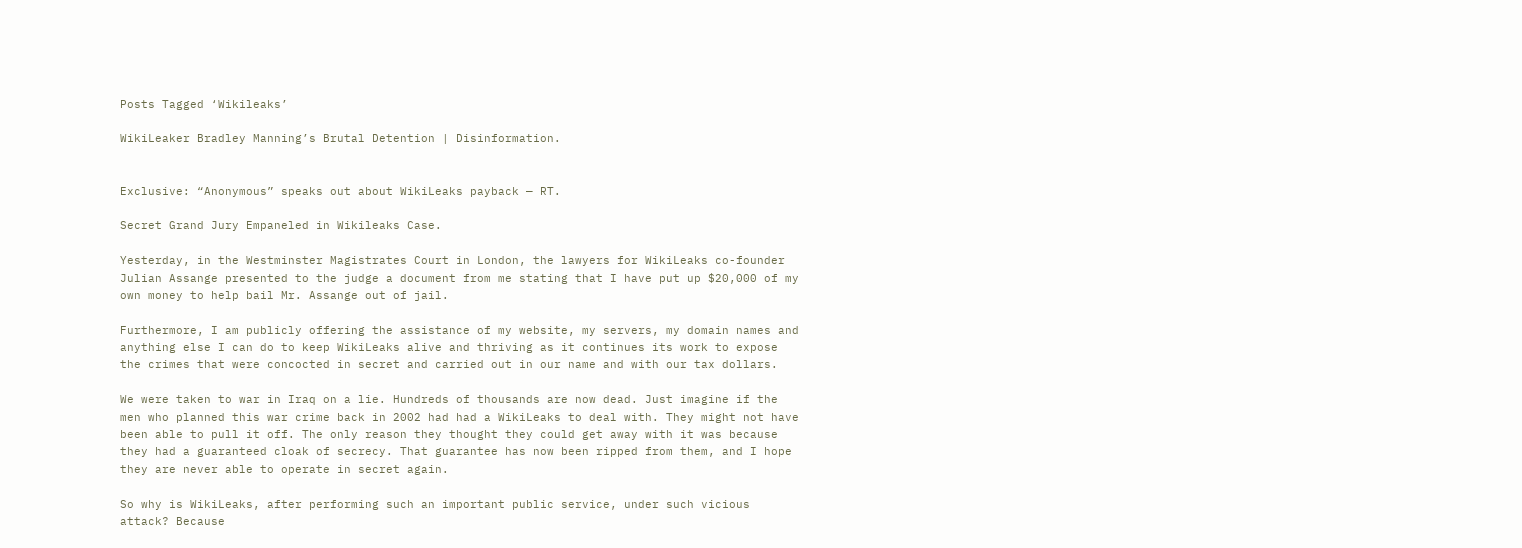Posts Tagged ‘Wikileaks’

WikiLeaker Bradley Manning’s Brutal Detention | Disinformation.


Exclusive: “Anonymous” speaks out about WikiLeaks payback — RT.

Secret Grand Jury Empaneled in Wikileaks Case.

Yesterday, in the Westminster Magistrates Court in London, the lawyers for WikiLeaks co-founder Julian Assange presented to the judge a document from me stating that I have put up $20,000 of my own money to help bail Mr. Assange out of jail.

Furthermore, I am publicly offering the assistance of my website, my servers, my domain names and anything else I can do to keep WikiLeaks alive and thriving as it continues its work to expose the crimes that were concocted in secret and carried out in our name and with our tax dollars.

We were taken to war in Iraq on a lie. Hundreds of thousands are now dead. Just imagine if the men who planned this war crime back in 2002 had had a WikiLeaks to deal with. They might not have been able to pull it off. The only reason they thought they could get away with it was because they had a guaranteed cloak of secrecy. That guarantee has now been ripped from them, and I hope they are never able to operate in secret again.

So why is WikiLeaks, after performing such an important public service, under such vicious attack? Because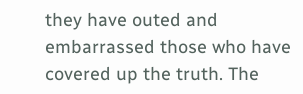they have outed and embarrassed those who have covered up the truth. The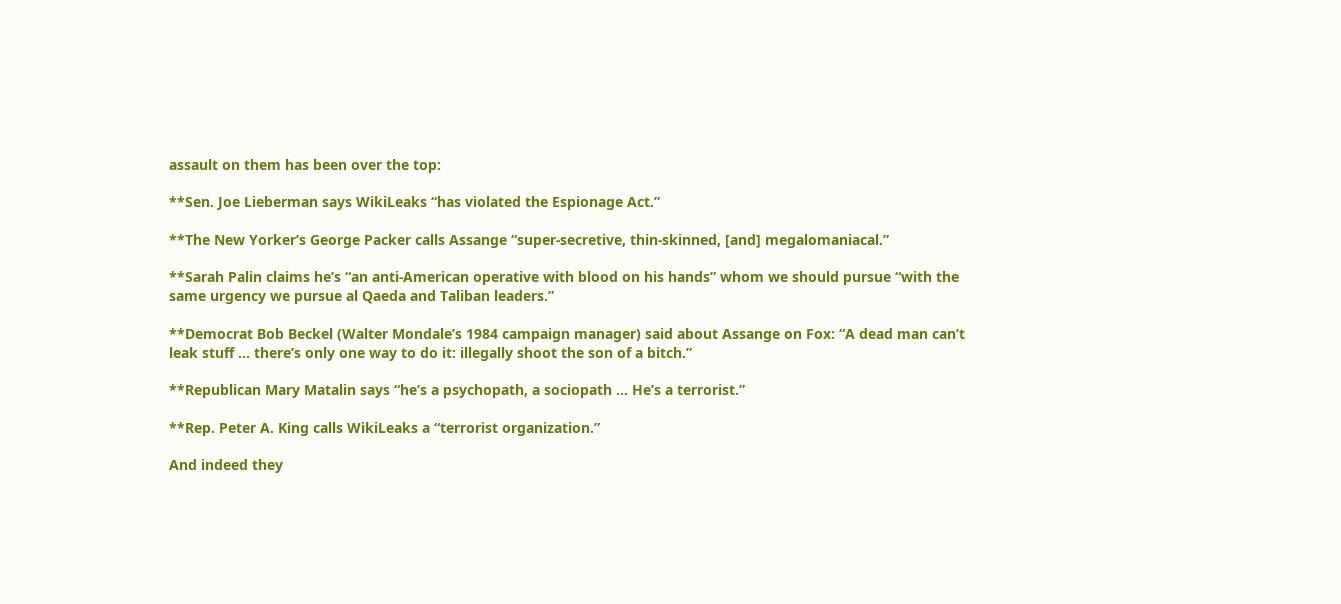assault on them has been over the top:

**Sen. Joe Lieberman says WikiLeaks “has violated the Espionage Act.”

**The New Yorker’s George Packer calls Assange “super-secretive, thin-skinned, [and] megalomaniacal.”

**Sarah Palin claims he’s “an anti-American operative with blood on his hands” whom we should pursue “with the same urgency we pursue al Qaeda and Taliban leaders.”

**Democrat Bob Beckel (Walter Mondale’s 1984 campaign manager) said about Assange on Fox: “A dead man can’t leak stuff … there’s only one way to do it: illegally shoot the son of a bitch.”

**Republican Mary Matalin says “he’s a psychopath, a sociopath … He’s a terrorist.”

**Rep. Peter A. King calls WikiLeaks a “terrorist organization.”

And indeed they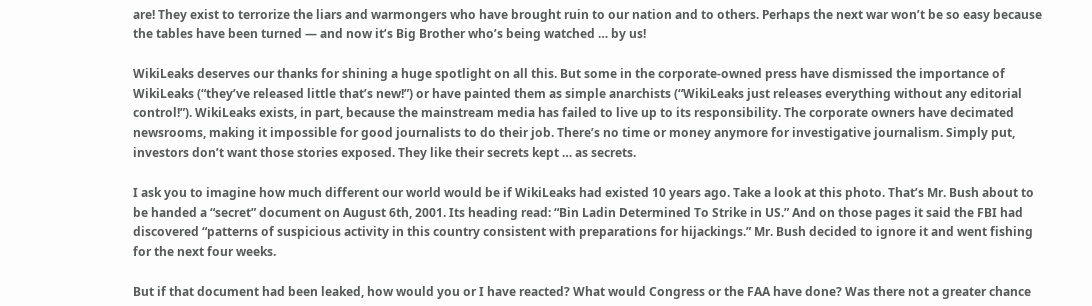are! They exist to terrorize the liars and warmongers who have brought ruin to our nation and to others. Perhaps the next war won’t be so easy because the tables have been turned — and now it’s Big Brother who’s being watched … by us!

WikiLeaks deserves our thanks for shining a huge spotlight on all this. But some in the corporate-owned press have dismissed the importance of WikiLeaks (“they’ve released little that’s new!”) or have painted them as simple anarchists (“WikiLeaks just releases everything without any editorial control!”). WikiLeaks exists, in part, because the mainstream media has failed to live up to its responsibility. The corporate owners have decimated newsrooms, making it impossible for good journalists to do their job. There’s no time or money anymore for investigative journalism. Simply put, investors don’t want those stories exposed. They like their secrets kept … as secrets.

I ask you to imagine how much different our world would be if WikiLeaks had existed 10 years ago. Take a look at this photo. That’s Mr. Bush about to be handed a “secret” document on August 6th, 2001. Its heading read: “Bin Ladin Determined To Strike in US.” And on those pages it said the FBI had discovered “patterns of suspicious activity in this country consistent with preparations for hijackings.” Mr. Bush decided to ignore it and went fishing for the next four weeks.

But if that document had been leaked, how would you or I have reacted? What would Congress or the FAA have done? Was there not a greater chance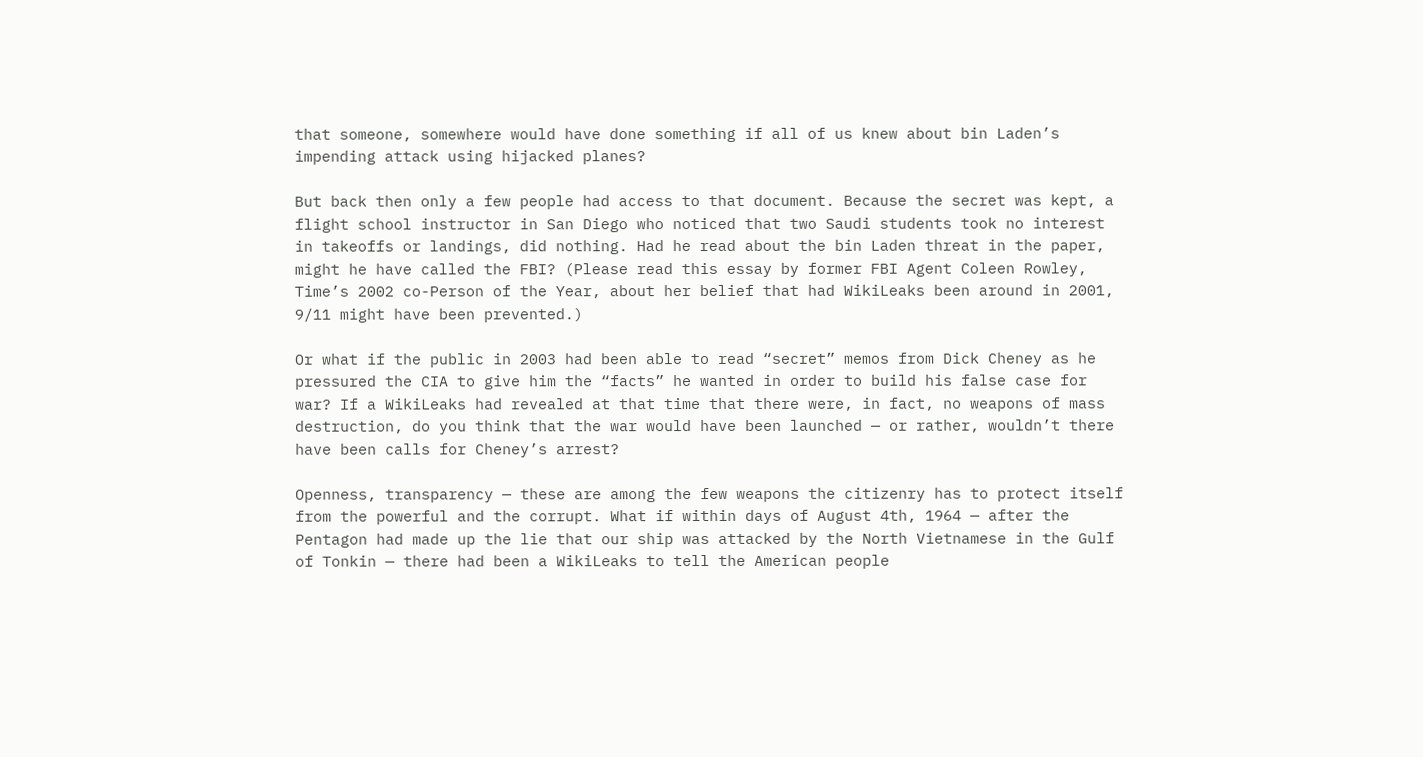that someone, somewhere would have done something if all of us knew about bin Laden’s impending attack using hijacked planes?

But back then only a few people had access to that document. Because the secret was kept, a flight school instructor in San Diego who noticed that two Saudi students took no interest in takeoffs or landings, did nothing. Had he read about the bin Laden threat in the paper, might he have called the FBI? (Please read this essay by former FBI Agent Coleen Rowley, Time’s 2002 co-Person of the Year, about her belief that had WikiLeaks been around in 2001, 9/11 might have been prevented.)

Or what if the public in 2003 had been able to read “secret” memos from Dick Cheney as he pressured the CIA to give him the “facts” he wanted in order to build his false case for war? If a WikiLeaks had revealed at that time that there were, in fact, no weapons of mass destruction, do you think that the war would have been launched — or rather, wouldn’t there have been calls for Cheney’s arrest?

Openness, transparency — these are among the few weapons the citizenry has to protect itself from the powerful and the corrupt. What if within days of August 4th, 1964 — after the Pentagon had made up the lie that our ship was attacked by the North Vietnamese in the Gulf of Tonkin — there had been a WikiLeaks to tell the American people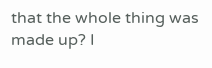that the whole thing was made up? I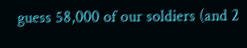guess 58,000 of our soldiers (and 2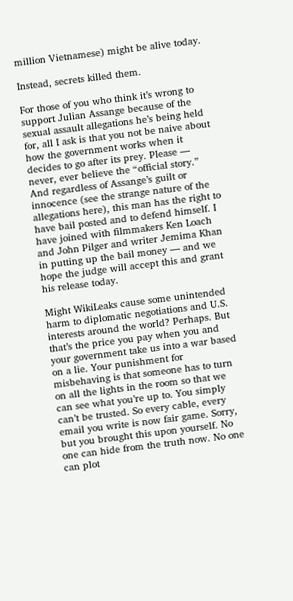million Vietnamese) might be alive today.

Instead, secrets killed them.

For those of you who think it’s wrong to support Julian Assange because of the sexual assault allegations he’s being held for, all I ask is that you not be naive about how the government works when it decides to go after its prey. Please — never, ever believe the “official story.” And regardless of Assange’s guilt or innocence (see the strange nature of the allegations here), this man has the right to have bail posted and to defend himself. I have joined with filmmakers Ken Loach and John Pilger and writer Jemima Khan in putting up the bail money — and we hope the judge will accept this and grant his release today.

Might WikiLeaks cause some unintended harm to diplomatic negotiations and U.S. interests around the world? Perhaps. But that’s the price you pay when you and your government take us into a war based on a lie. Your punishment for misbehaving is that someone has to turn on all the lights in the room so that we can see what you’re up to. You simply can’t be trusted. So every cable, every email you write is now fair game. Sorry, but you brought this upon yourself. No one can hide from the truth now. No one can plot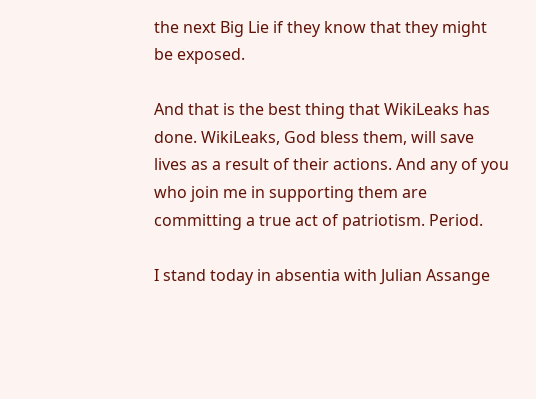the next Big Lie if they know that they might be exposed.

And that is the best thing that WikiLeaks has done. WikiLeaks, God bless them, will save lives as a result of their actions. And any of you who join me in supporting them are committing a true act of patriotism. Period.

I stand today in absentia with Julian Assange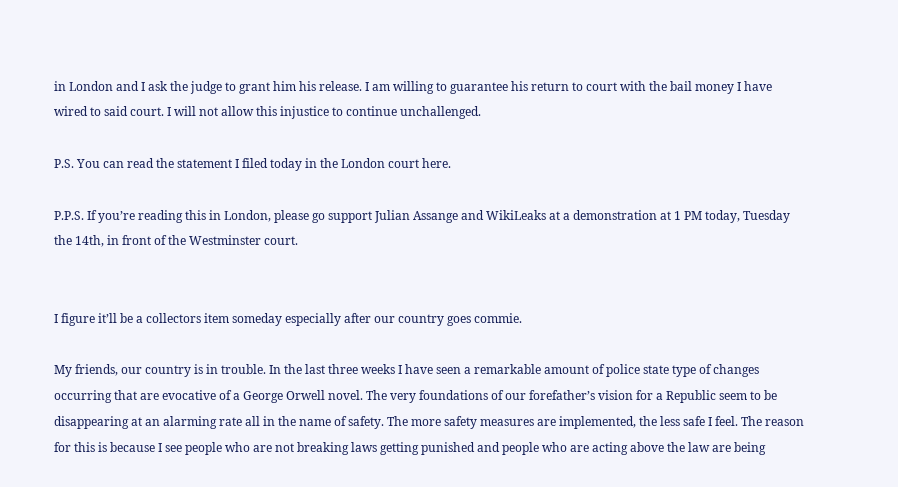in London and I ask the judge to grant him his release. I am willing to guarantee his return to court with the bail money I have wired to said court. I will not allow this injustice to continue unchallenged.

P.S. You can read the statement I filed today in the London court here.

P.P.S. If you’re reading this in London, please go support Julian Assange and WikiLeaks at a demonstration at 1 PM today, Tuesday the 14th, in front of the Westminster court.


I figure it’ll be a collectors item someday especially after our country goes commie.

My friends, our country is in trouble. In the last three weeks I have seen a remarkable amount of police state type of changes occurring that are evocative of a George Orwell novel. The very foundations of our forefather’s vision for a Republic seem to be disappearing at an alarming rate all in the name of safety. The more safety measures are implemented, the less safe I feel. The reason for this is because I see people who are not breaking laws getting punished and people who are acting above the law are being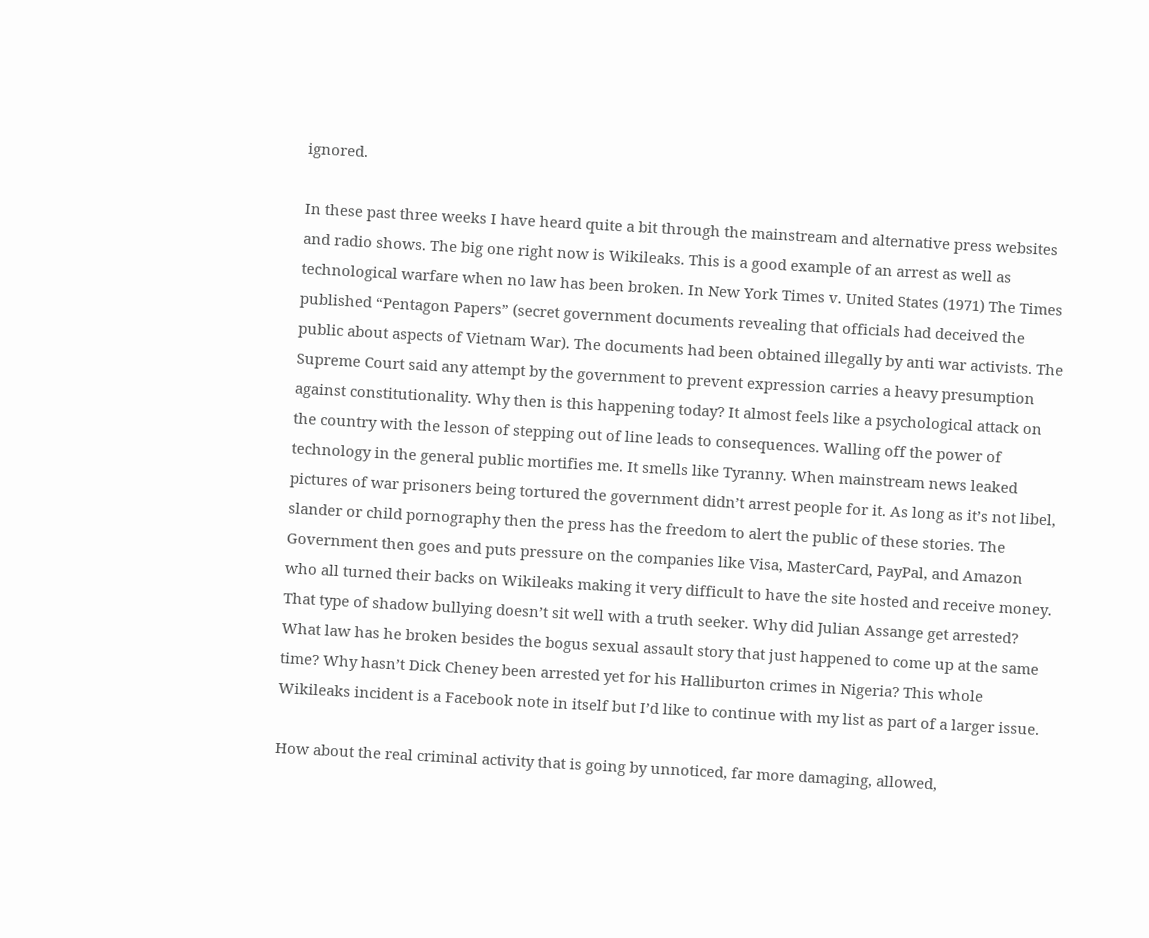ignored.

In these past three weeks I have heard quite a bit through the mainstream and alternative press websites and radio shows. The big one right now is Wikileaks. This is a good example of an arrest as well as technological warfare when no law has been broken. In New York Times v. United States (1971) The Times published “Pentagon Papers” (secret government documents revealing that officials had deceived the public about aspects of Vietnam War). The documents had been obtained illegally by anti war activists. The Supreme Court said any attempt by the government to prevent expression carries a heavy presumption against constitutionality. Why then is this happening today? It almost feels like a psychological attack on the country with the lesson of stepping out of line leads to consequences. Walling off the power of technology in the general public mortifies me. It smells like Tyranny. When mainstream news leaked pictures of war prisoners being tortured the government didn’t arrest people for it. As long as it’s not libel, slander or child pornography then the press has the freedom to alert the public of these stories. The Government then goes and puts pressure on the companies like Visa, MasterCard, PayPal, and Amazon who all turned their backs on Wikileaks making it very difficult to have the site hosted and receive money. That type of shadow bullying doesn’t sit well with a truth seeker. Why did Julian Assange get arrested? What law has he broken besides the bogus sexual assault story that just happened to come up at the same time? Why hasn’t Dick Cheney been arrested yet for his Halliburton crimes in Nigeria? This whole Wikileaks incident is a Facebook note in itself but I’d like to continue with my list as part of a larger issue.

How about the real criminal activity that is going by unnoticed, far more damaging, allowed,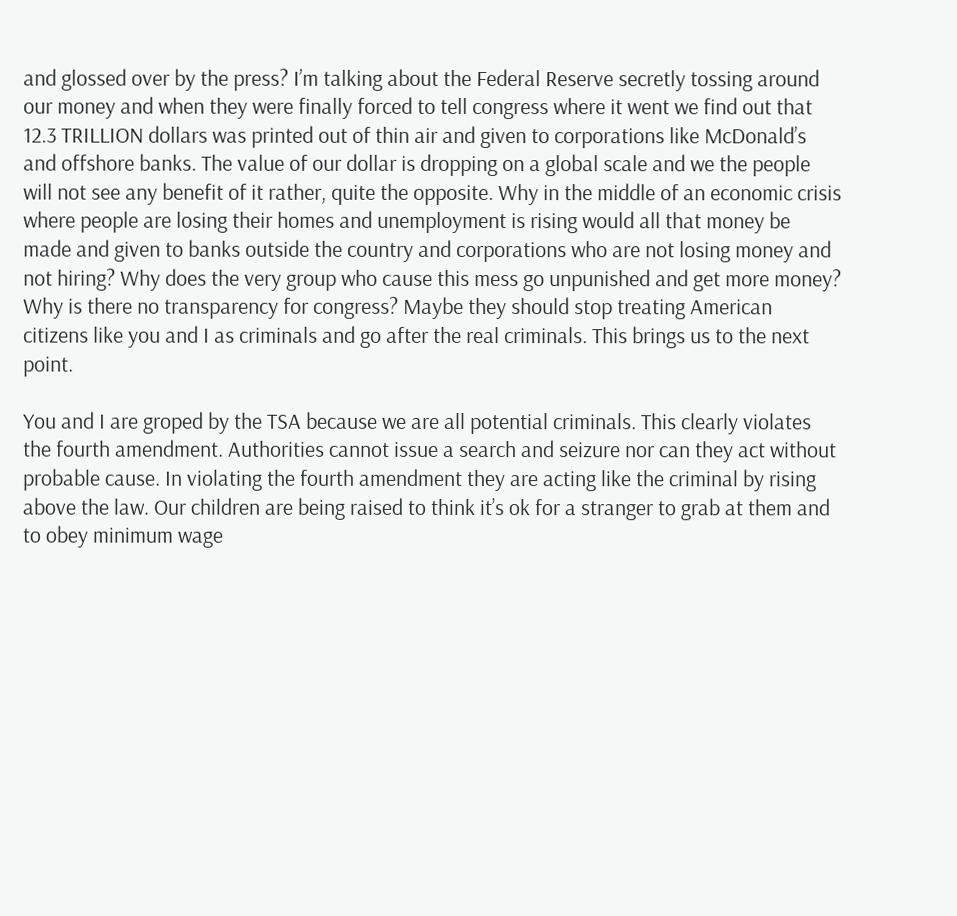and glossed over by the press? I’m talking about the Federal Reserve secretly tossing around our money and when they were finally forced to tell congress where it went we find out that 12.3 TRILLION dollars was printed out of thin air and given to corporations like McDonald’s and offshore banks. The value of our dollar is dropping on a global scale and we the people will not see any benefit of it rather, quite the opposite. Why in the middle of an economic crisis where people are losing their homes and unemployment is rising would all that money be made and given to banks outside the country and corporations who are not losing money and not hiring? Why does the very group who cause this mess go unpunished and get more money? Why is there no transparency for congress? Maybe they should stop treating American citizens like you and I as criminals and go after the real criminals. This brings us to the next point.

You and I are groped by the TSA because we are all potential criminals. This clearly violates the fourth amendment. Authorities cannot issue a search and seizure nor can they act without probable cause. In violating the fourth amendment they are acting like the criminal by rising above the law. Our children are being raised to think it’s ok for a stranger to grab at them and to obey minimum wage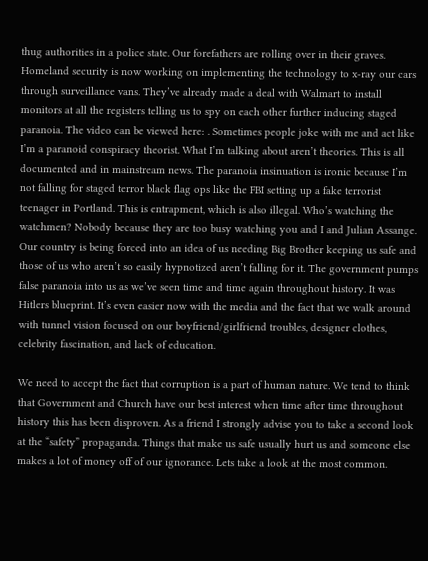thug authorities in a police state. Our forefathers are rolling over in their graves. Homeland security is now working on implementing the technology to x-ray our cars through surveillance vans. They’ve already made a deal with Walmart to install monitors at all the registers telling us to spy on each other further inducing staged paranoia. The video can be viewed here: . Sometimes people joke with me and act like I’m a paranoid conspiracy theorist. What I’m talking about aren’t theories. This is all documented and in mainstream news. The paranoia insinuation is ironic because I’m not falling for staged terror black flag ops like the FBI setting up a fake terrorist teenager in Portland. This is entrapment, which is also illegal. Who’s watching the watchmen? Nobody because they are too busy watching you and I and Julian Assange. Our country is being forced into an idea of us needing Big Brother keeping us safe and those of us who aren’t so easily hypnotized aren’t falling for it. The government pumps false paranoia into us as we’ve seen time and time again throughout history. It was Hitlers blueprint. It’s even easier now with the media and the fact that we walk around with tunnel vision focused on our boyfriend/girlfriend troubles, designer clothes, celebrity fascination, and lack of education.

We need to accept the fact that corruption is a part of human nature. We tend to think that Government and Church have our best interest when time after time throughout history this has been disproven. As a friend I strongly advise you to take a second look at the “safety” propaganda. Things that make us safe usually hurt us and someone else makes a lot of money off of our ignorance. Lets take a look at the most common.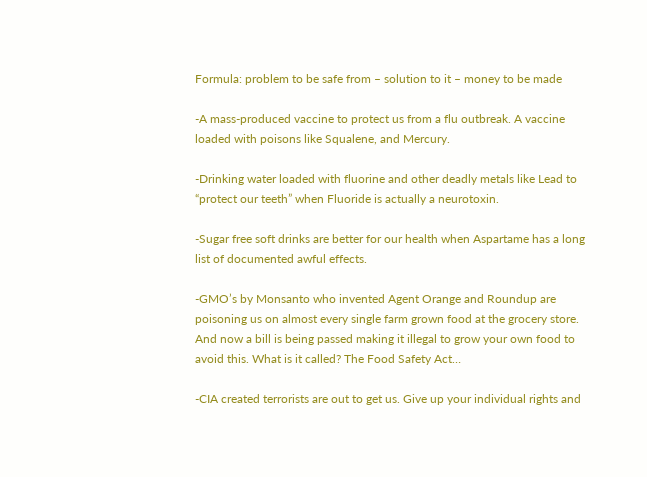Formula: problem to be safe from – solution to it – money to be made

-A mass-produced vaccine to protect us from a flu outbreak. A vaccine loaded with poisons like Squalene, and Mercury.

-Drinking water loaded with fluorine and other deadly metals like Lead to “protect our teeth” when Fluoride is actually a neurotoxin.

-Sugar free soft drinks are better for our health when Aspartame has a long list of documented awful effects.

-GMO’s by Monsanto who invented Agent Orange and Roundup are poisoning us on almost every single farm grown food at the grocery store. And now a bill is being passed making it illegal to grow your own food to avoid this. What is it called? The Food Safety Act…

-CIA created terrorists are out to get us. Give up your individual rights and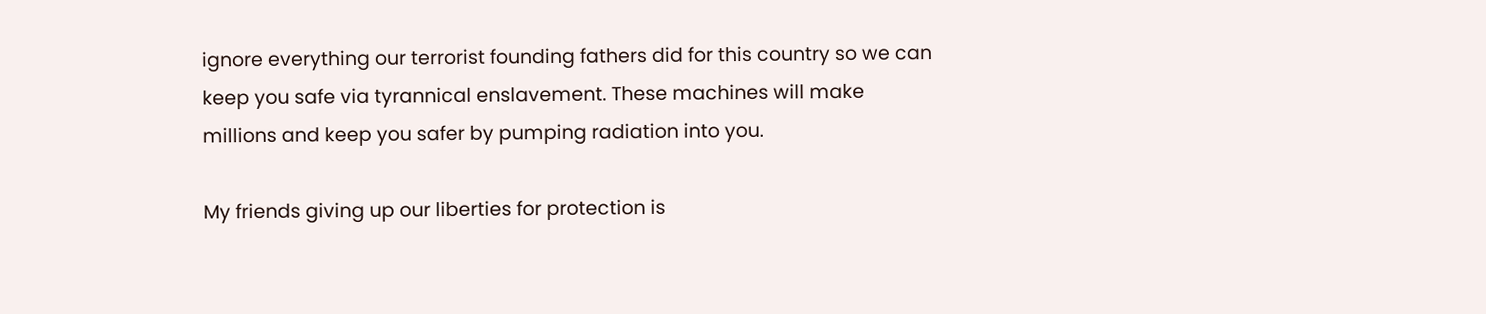ignore everything our terrorist founding fathers did for this country so we can keep you safe via tyrannical enslavement. These machines will make millions and keep you safer by pumping radiation into you.

My friends giving up our liberties for protection is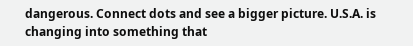dangerous. Connect dots and see a bigger picture. U.S.A. is changing into something that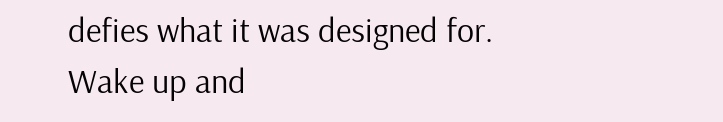defies what it was designed for. Wake up and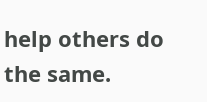help others do the same.